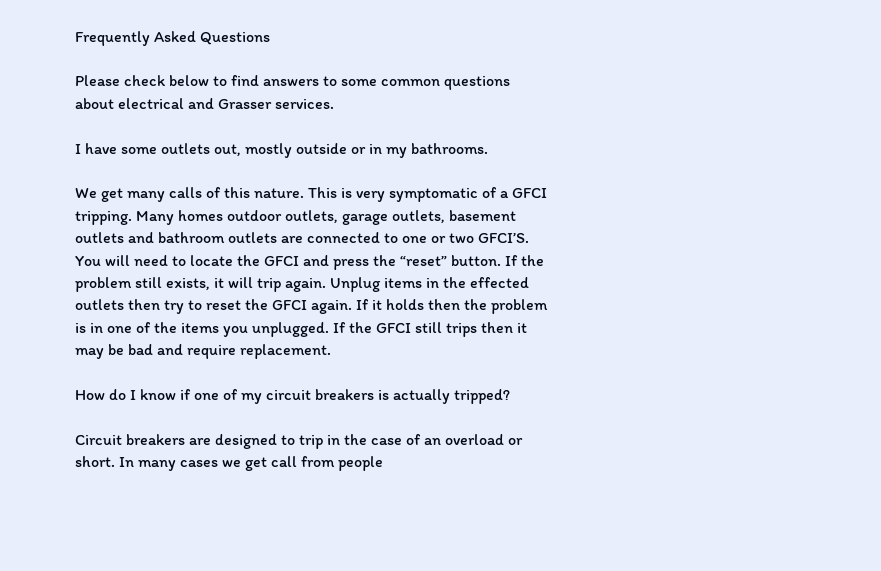Frequently Asked Questions

Please check below to find answers to some common questions about electrical and Grasser services.

I have some outlets out, mostly outside or in my bathrooms.

We get many calls of this nature. This is very symptomatic of a GFCI tripping. Many homes outdoor outlets, garage outlets, basement outlets and bathroom outlets are connected to one or two GFCI’S. You will need to locate the GFCI and press the “reset” button. If the problem still exists, it will trip again. Unplug items in the effected outlets then try to reset the GFCI again. If it holds then the problem is in one of the items you unplugged. If the GFCI still trips then it may be bad and require replacement.

How do I know if one of my circuit breakers is actually tripped?

Circuit breakers are designed to trip in the case of an overload or short. In many cases we get call from people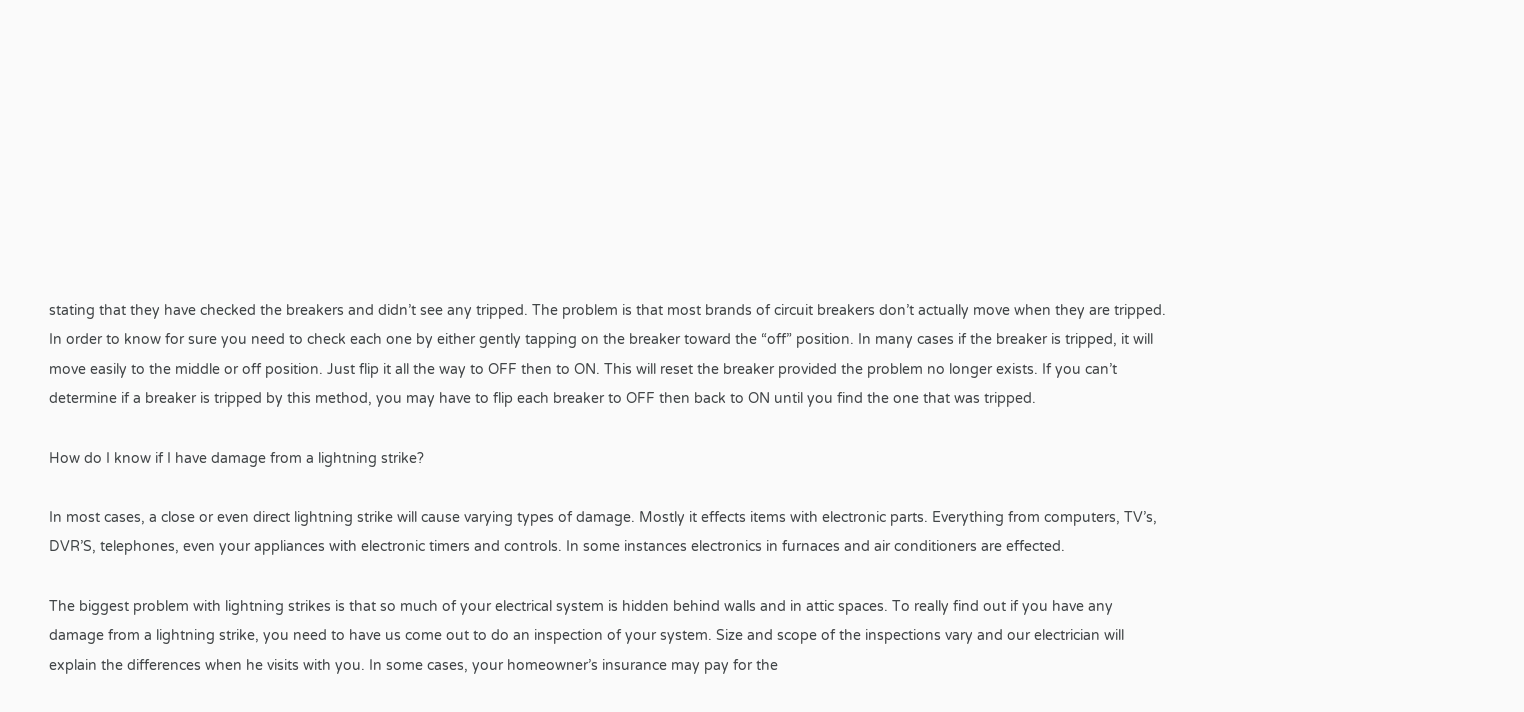stating that they have checked the breakers and didn’t see any tripped. The problem is that most brands of circuit breakers don’t actually move when they are tripped. In order to know for sure you need to check each one by either gently tapping on the breaker toward the “off” position. In many cases if the breaker is tripped, it will move easily to the middle or off position. Just flip it all the way to OFF then to ON. This will reset the breaker provided the problem no longer exists. If you can’t determine if a breaker is tripped by this method, you may have to flip each breaker to OFF then back to ON until you find the one that was tripped.

How do I know if I have damage from a lightning strike?

In most cases, a close or even direct lightning strike will cause varying types of damage. Mostly it effects items with electronic parts. Everything from computers, TV’s, DVR’S, telephones, even your appliances with electronic timers and controls. In some instances electronics in furnaces and air conditioners are effected.

The biggest problem with lightning strikes is that so much of your electrical system is hidden behind walls and in attic spaces. To really find out if you have any damage from a lightning strike, you need to have us come out to do an inspection of your system. Size and scope of the inspections vary and our electrician will explain the differences when he visits with you. In some cases, your homeowner’s insurance may pay for the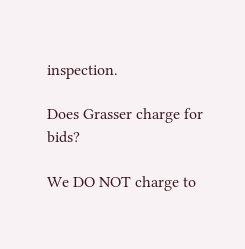inspection.

Does Grasser charge for bids?

We DO NOT charge to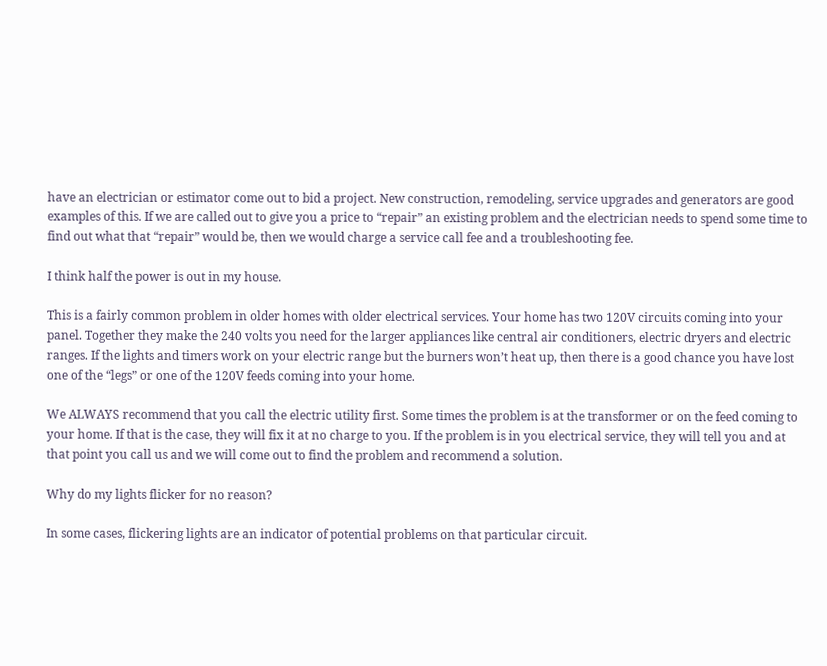have an electrician or estimator come out to bid a project. New construction, remodeling, service upgrades and generators are good examples of this. If we are called out to give you a price to “repair” an existing problem and the electrician needs to spend some time to find out what that “repair” would be, then we would charge a service call fee and a troubleshooting fee.

I think half the power is out in my house.

This is a fairly common problem in older homes with older electrical services. Your home has two 120V circuits coming into your panel. Together they make the 240 volts you need for the larger appliances like central air conditioners, electric dryers and electric ranges. If the lights and timers work on your electric range but the burners won’t heat up, then there is a good chance you have lost one of the “legs” or one of the 120V feeds coming into your home.

We ALWAYS recommend that you call the electric utility first. Some times the problem is at the transformer or on the feed coming to your home. If that is the case, they will fix it at no charge to you. If the problem is in you electrical service, they will tell you and at that point you call us and we will come out to find the problem and recommend a solution.

Why do my lights flicker for no reason?

In some cases, flickering lights are an indicator of potential problems on that particular circuit.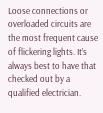Loose connections or overloaded circuits are the most frequent cause of flickering lights. It’s always best to have that checked out by a qualified electrician.